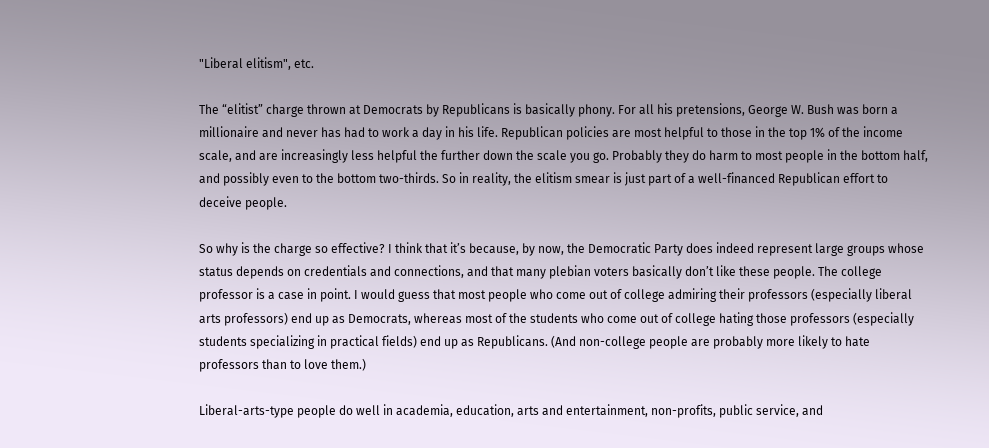"Liberal elitism", etc.

The “elitist” charge thrown at Democrats by Republicans is basically phony. For all his pretensions, George W. Bush was born a millionaire and never has had to work a day in his life. Republican policies are most helpful to those in the top 1% of the income scale, and are increasingly less helpful the further down the scale you go. Probably they do harm to most people in the bottom half, and possibly even to the bottom two-thirds. So in reality, the elitism smear is just part of a well-financed Republican effort to deceive people.

So why is the charge so effective? I think that it’s because, by now, the Democratic Party does indeed represent large groups whose status depends on credentials and connections, and that many plebian voters basically don’t like these people. The college professor is a case in point. I would guess that most people who come out of college admiring their professors (especially liberal arts professors) end up as Democrats, whereas most of the students who come out of college hating those professors (especially students specializing in practical fields) end up as Republicans. (And non-college people are probably more likely to hate professors than to love them.)

Liberal-arts-type people do well in academia, education, arts and entertainment, non-profits, public service, and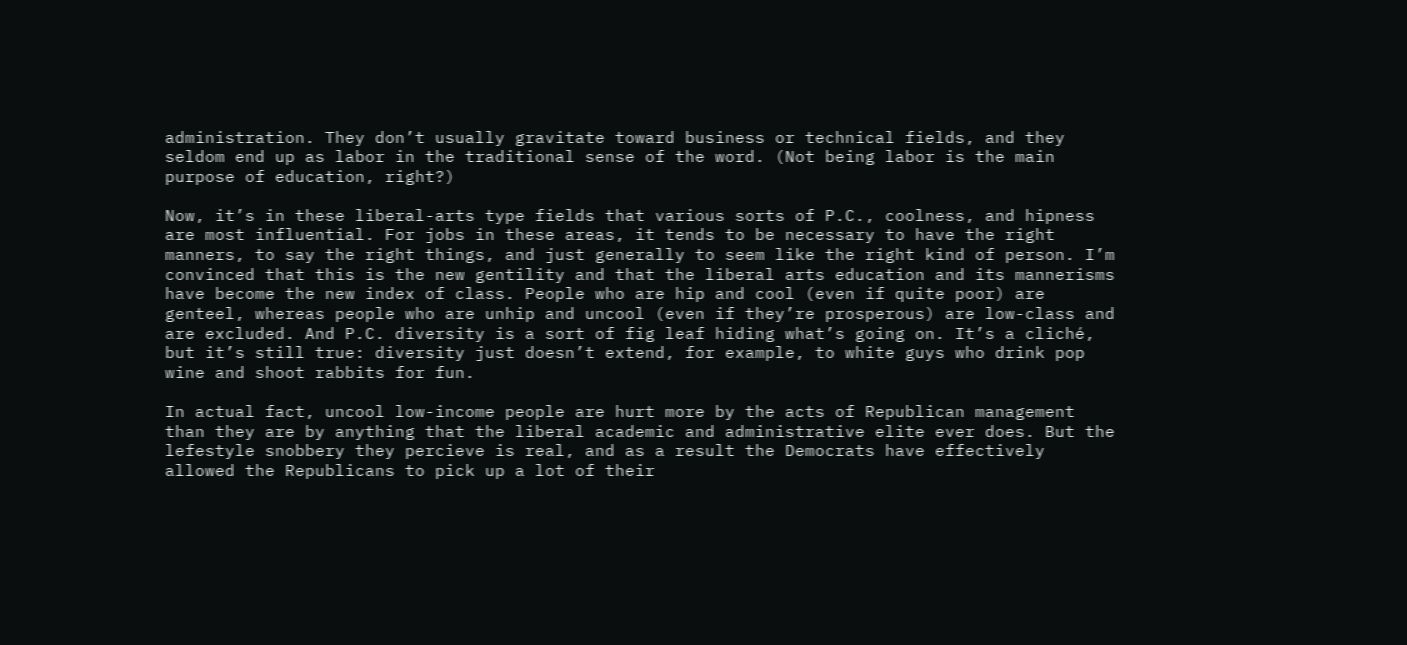administration. They don’t usually gravitate toward business or technical fields, and they seldom end up as labor in the traditional sense of the word. (Not being labor is the main purpose of education, right?)

Now, it’s in these liberal-arts type fields that various sorts of P.C., coolness, and hipness are most influential. For jobs in these areas, it tends to be necessary to have the right manners, to say the right things, and just generally to seem like the right kind of person. I’m convinced that this is the new gentility and that the liberal arts education and its mannerisms have become the new index of class. People who are hip and cool (even if quite poor) are genteel, whereas people who are unhip and uncool (even if they’re prosperous) are low-class and are excluded. And P.C. diversity is a sort of fig leaf hiding what’s going on. It’s a cliché, but it’s still true: diversity just doesn’t extend, for example, to white guys who drink pop wine and shoot rabbits for fun.

In actual fact, uncool low-income people are hurt more by the acts of Republican management than they are by anything that the liberal academic and administrative elite ever does. But the lefestyle snobbery they percieve is real, and as a result the Democrats have effectively allowed the Republicans to pick up a lot of their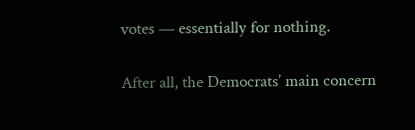votes — essentially for nothing.

After all, the Democrats’ main concern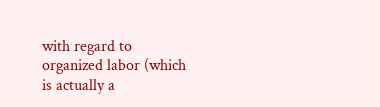with regard to organized labor (which is actually a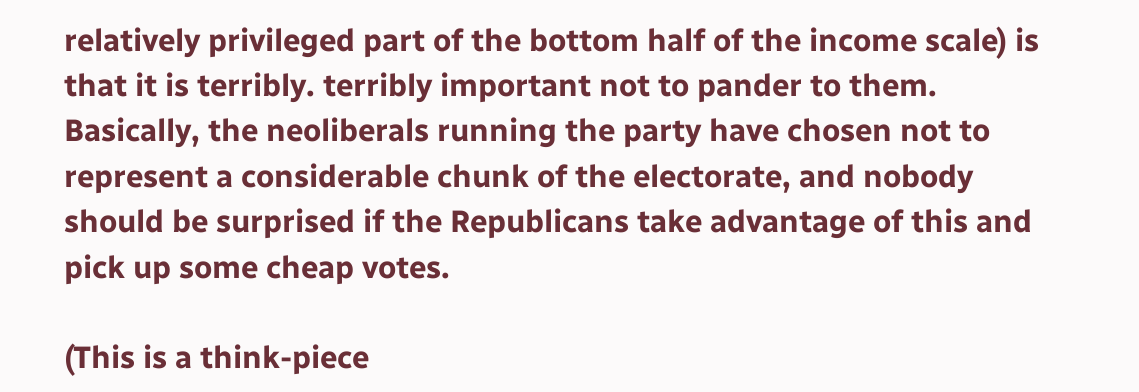relatively privileged part of the bottom half of the income scale) is that it is terribly. terribly important not to pander to them. Basically, the neoliberals running the party have chosen not to represent a considerable chunk of the electorate, and nobody should be surprised if the Republicans take advantage of this and pick up some cheap votes.

(This is a think-piece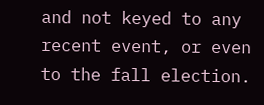and not keyed to any recent event, or even to the fall election.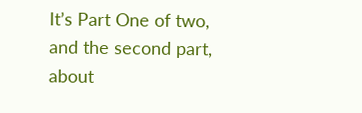It’s Part One of two, and the second part, about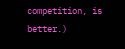competition, is better.)